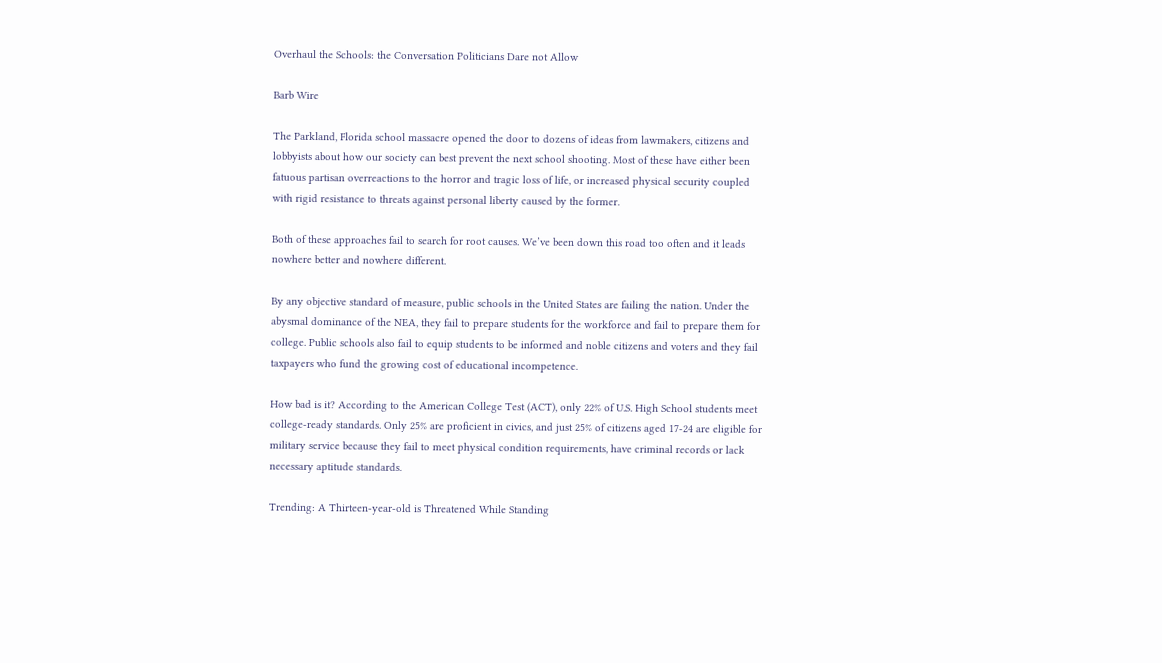Overhaul the Schools: the Conversation Politicians Dare not Allow

Barb Wire

The Parkland, Florida school massacre opened the door to dozens of ideas from lawmakers, citizens and lobbyists about how our society can best prevent the next school shooting. Most of these have either been fatuous partisan overreactions to the horror and tragic loss of life, or increased physical security coupled with rigid resistance to threats against personal liberty caused by the former.

Both of these approaches fail to search for root causes. We’ve been down this road too often and it leads nowhere better and nowhere different.

By any objective standard of measure, public schools in the United States are failing the nation. Under the abysmal dominance of the NEA, they fail to prepare students for the workforce and fail to prepare them for college. Public schools also fail to equip students to be informed and noble citizens and voters and they fail taxpayers who fund the growing cost of educational incompetence.

How bad is it? According to the American College Test (ACT), only 22% of U.S. High School students meet college-ready standards. Only 25% are proficient in civics, and just 25% of citizens aged 17-24 are eligible for military service because they fail to meet physical condition requirements, have criminal records or lack necessary aptitude standards.

Trending: A Thirteen-year-old is Threatened While Standing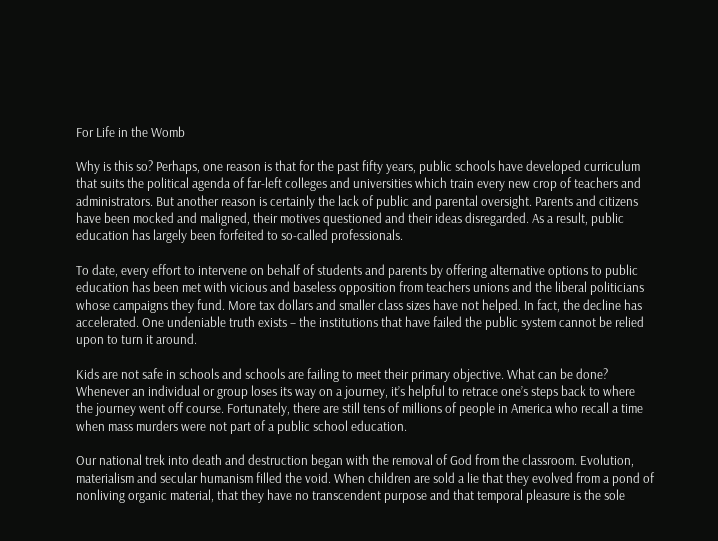For Life in the Womb

Why is this so? Perhaps, one reason is that for the past fifty years, public schools have developed curriculum that suits the political agenda of far-left colleges and universities which train every new crop of teachers and administrators. But another reason is certainly the lack of public and parental oversight. Parents and citizens have been mocked and maligned, their motives questioned and their ideas disregarded. As a result, public education has largely been forfeited to so-called professionals.

To date, every effort to intervene on behalf of students and parents by offering alternative options to public education has been met with vicious and baseless opposition from teachers unions and the liberal politicians whose campaigns they fund. More tax dollars and smaller class sizes have not helped. In fact, the decline has accelerated. One undeniable truth exists – the institutions that have failed the public system cannot be relied upon to turn it around.

Kids are not safe in schools and schools are failing to meet their primary objective. What can be done? Whenever an individual or group loses its way on a journey, it’s helpful to retrace one’s steps back to where the journey went off course. Fortunately, there are still tens of millions of people in America who recall a time when mass murders were not part of a public school education.

Our national trek into death and destruction began with the removal of God from the classroom. Evolution, materialism and secular humanism filled the void. When children are sold a lie that they evolved from a pond of nonliving organic material, that they have no transcendent purpose and that temporal pleasure is the sole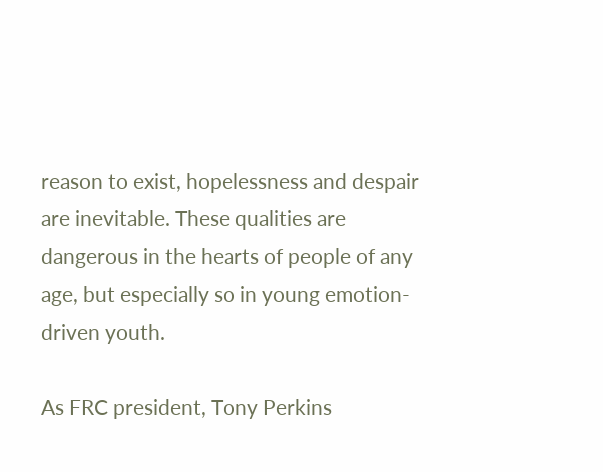reason to exist, hopelessness and despair are inevitable. These qualities are dangerous in the hearts of people of any age, but especially so in young emotion-driven youth.

As FRC president, Tony Perkins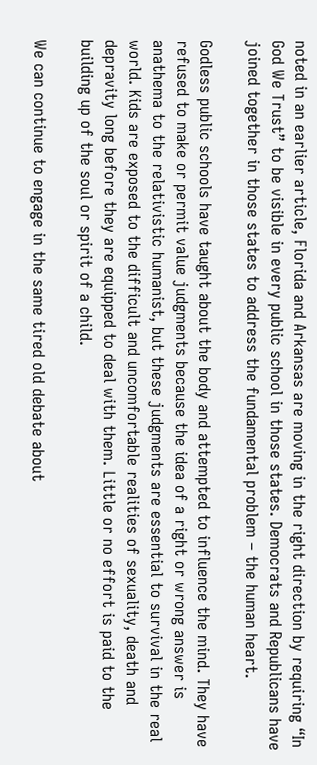noted in an earlier article, Florida and Arkansas are moving in the right direction by requiring “In God We Trust” to be visible in every public school in those states. Democrats and Republicans have joined together in those states to address the fundamental problem – the human heart.

Godless public schools have taught about the body and attempted to influence the mind. They have refused to make or permit value judgments because the idea of a right or wrong answer is anathema to the relativistic humanist, but these judgments are essential to survival in the real world. Kids are exposed to the difficult and uncomfortable realities of sexuality, death and depravity long before they are equipped to deal with them. Little or no effort is paid to the building up of the soul or spirit of a child.

We can continue to engage in the same tired old debate about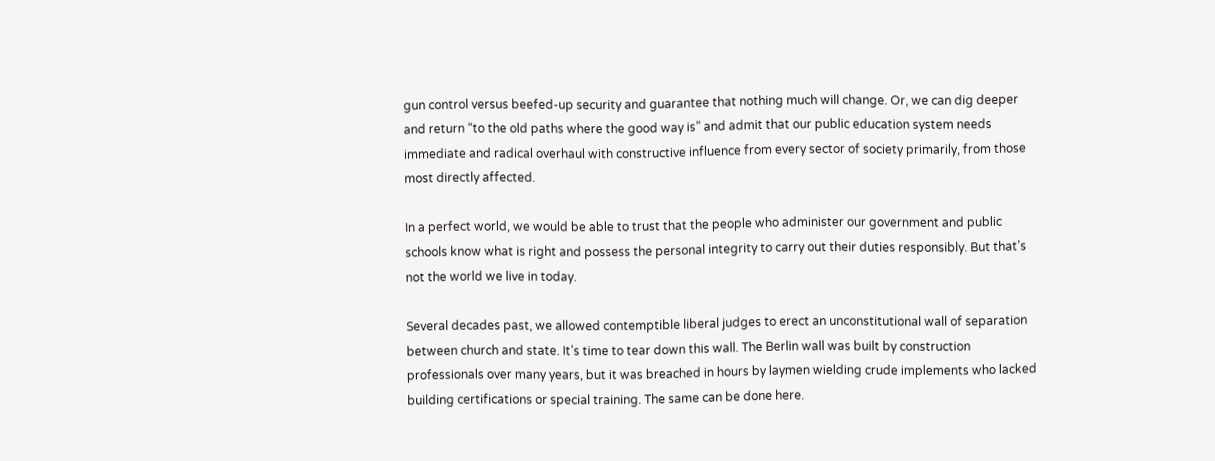gun control versus beefed-up security and guarantee that nothing much will change. Or, we can dig deeper and return “to the old paths where the good way is” and admit that our public education system needs immediate and radical overhaul with constructive influence from every sector of society primarily, from those most directly affected.

In a perfect world, we would be able to trust that the people who administer our government and public schools know what is right and possess the personal integrity to carry out their duties responsibly. But that’s not the world we live in today.

Several decades past, we allowed contemptible liberal judges to erect an unconstitutional wall of separation between church and state. It’s time to tear down this wall. The Berlin wall was built by construction professionals over many years, but it was breached in hours by laymen wielding crude implements who lacked building certifications or special training. The same can be done here.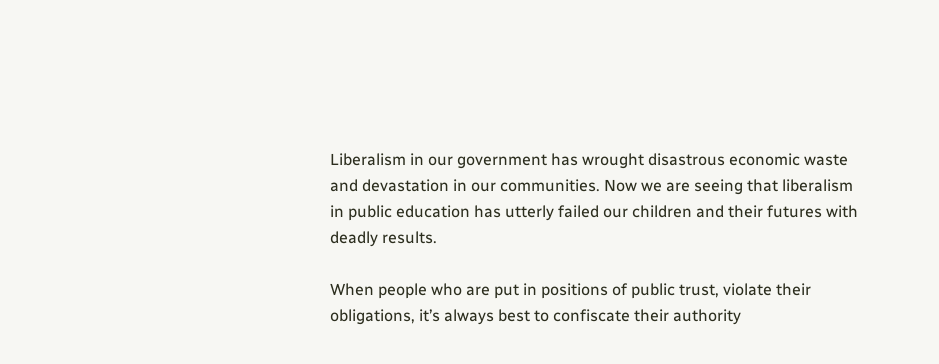Liberalism in our government has wrought disastrous economic waste and devastation in our communities. Now we are seeing that liberalism in public education has utterly failed our children and their futures with deadly results.

When people who are put in positions of public trust, violate their obligations, it’s always best to confiscate their authority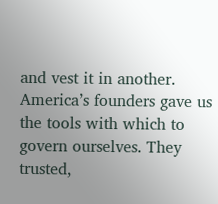and vest it in another. America’s founders gave us the tools with which to govern ourselves. They trusted,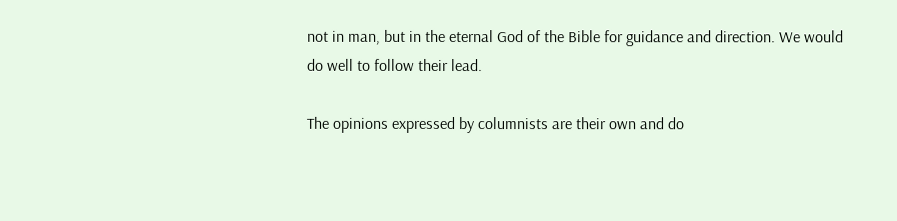not in man, but in the eternal God of the Bible for guidance and direction. We would do well to follow their lead.

The opinions expressed by columnists are their own and do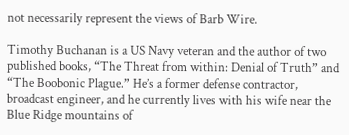not necessarily represent the views of Barb Wire.

Timothy Buchanan is a US Navy veteran and the author of two published books, “The Threat from within: Denial of Truth” and “The Boobonic Plague.” He’s a former defense contractor, broadcast engineer, and he currently lives with his wife near the Blue Ridge mountains of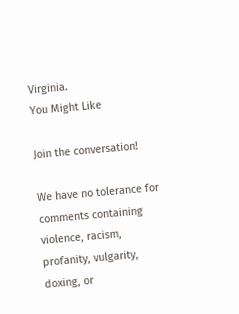Virginia.
You Might Like

Join the conversation!

We have no tolerance for comments containing violence, racism, profanity, vulgarity, doxing, or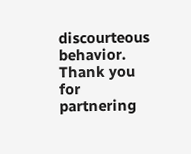discourteous behavior. Thank you for partnering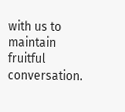with us to maintain fruitful conversation.